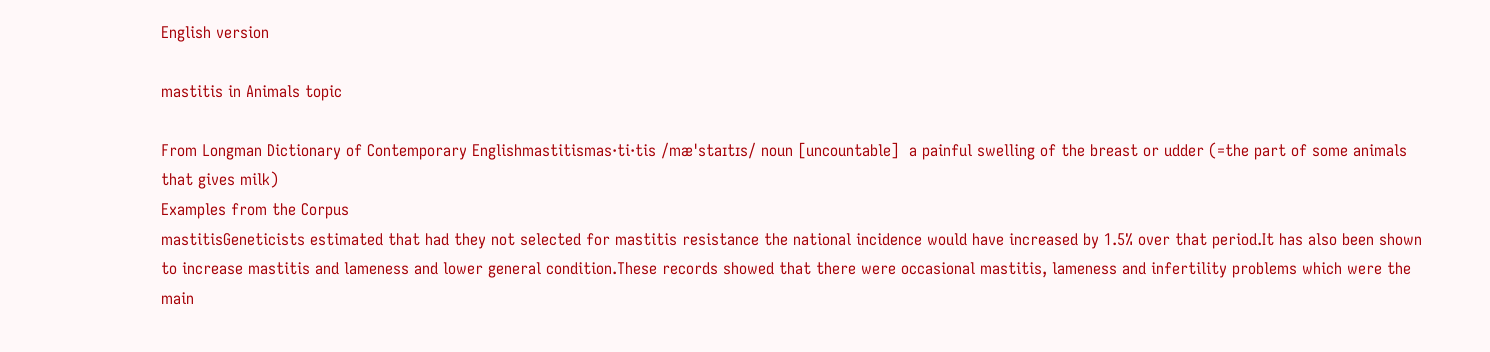English version

mastitis in Animals topic

From Longman Dictionary of Contemporary Englishmastitismas‧ti‧tis /mæˈstaɪtɪs/ noun [uncountable]  a painful swelling of the breast or udder (=the part of some animals that gives milk)
Examples from the Corpus
mastitisGeneticists estimated that had they not selected for mastitis resistance the national incidence would have increased by 1.5% over that period.It has also been shown to increase mastitis and lameness and lower general condition.These records showed that there were occasional mastitis, lameness and infertility problems which were the main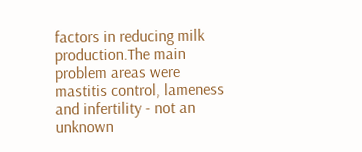factors in reducing milk production.The main problem areas were mastitis control, lameness and infertility - not an unknown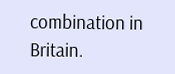combination in Britain.